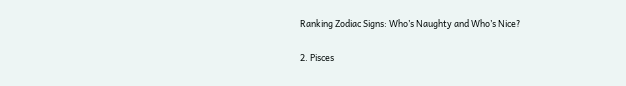Ranking Zodiac Signs: Who’s Naughty and Who’s Nice?

2. Pisces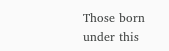Those born under this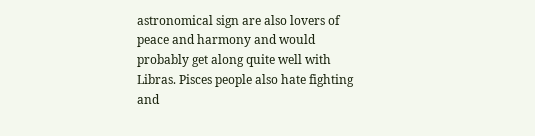astronomical sign are also lovers of peace and harmony and would probably get along quite well with Libras. Pisces people also hate fighting and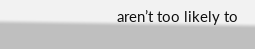aren’t too likely to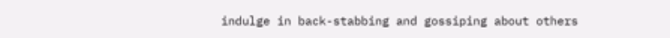indulge in back-stabbing and gossiping about others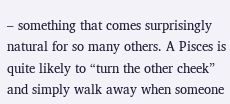– something that comes surprisingly natural for so many others. A Pisces is quite likely to “turn the other cheek” and simply walk away when someone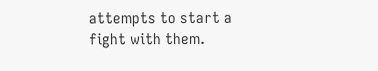attempts to start a fight with them.